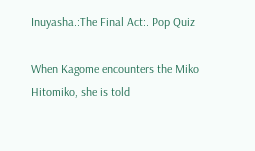Inuyasha.:The Final Act:. Pop Quiz

When Kagome encounters the Miko Hitomiko, she is told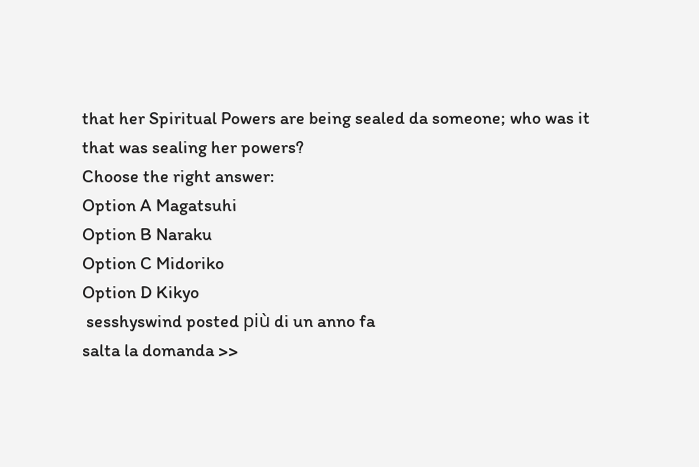that her Spiritual Powers are being sealed da someone; who was it that was sealing her powers?
Choose the right answer:
Option A Magatsuhi
Option B Naraku
Option C Midoriko
Option D Kikyo
 sesshyswind posted più di un anno fa
salta la domanda >>